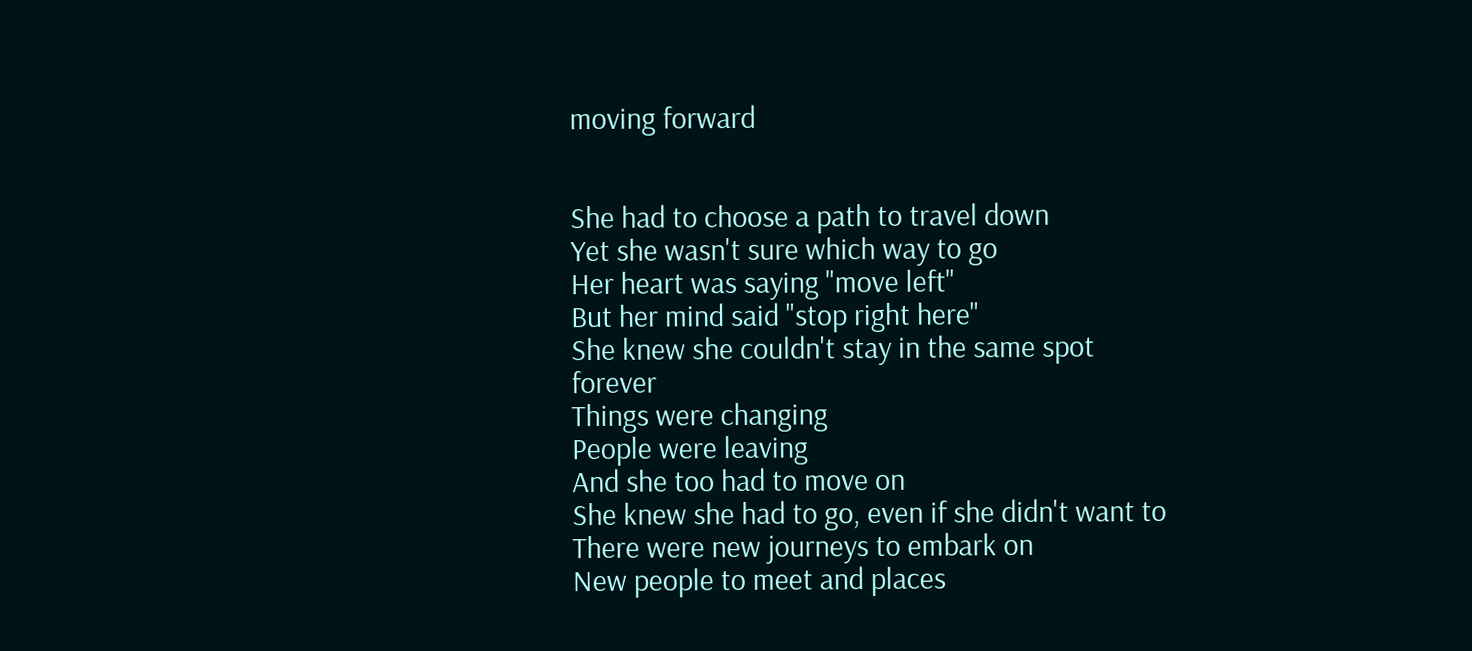moving forward


She had to choose a path to travel down
Yet she wasn't sure which way to go
Her heart was saying "move left"
But her mind said "stop right here"
She knew she couldn't stay in the same spot forever
Things were changing
People were leaving
And she too had to move on
She knew she had to go, even if she didn't want to
There were new journeys to embark on
New people to meet and places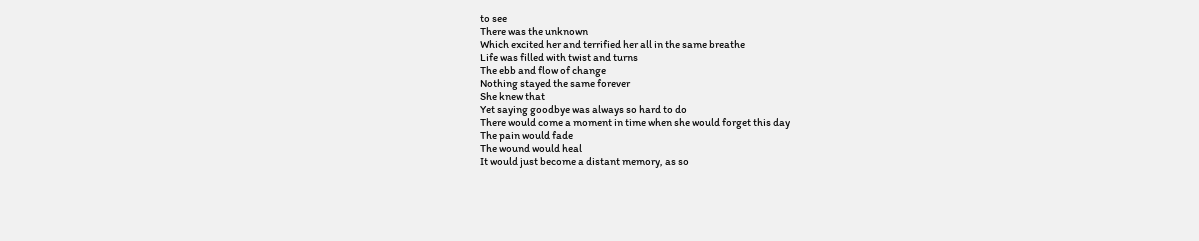to see
There was the unknown
Which excited her and terrified her all in the same breathe
Life was filled with twist and turns
The ebb and flow of change
Nothing stayed the same forever
She knew that
Yet saying goodbye was always so hard to do
There would come a moment in time when she would forget this day
The pain would fade
The wound would heal
It would just become a distant memory, as so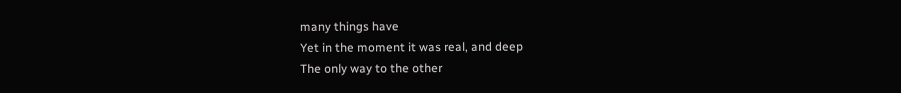many things have
Yet in the moment it was real, and deep
The only way to the other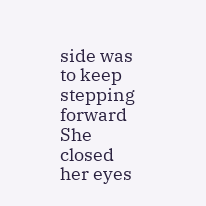side was to keep stepping forward
She closed her eyes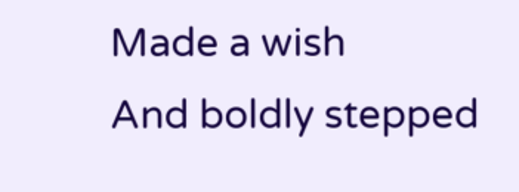Made a wish
And boldly stepped